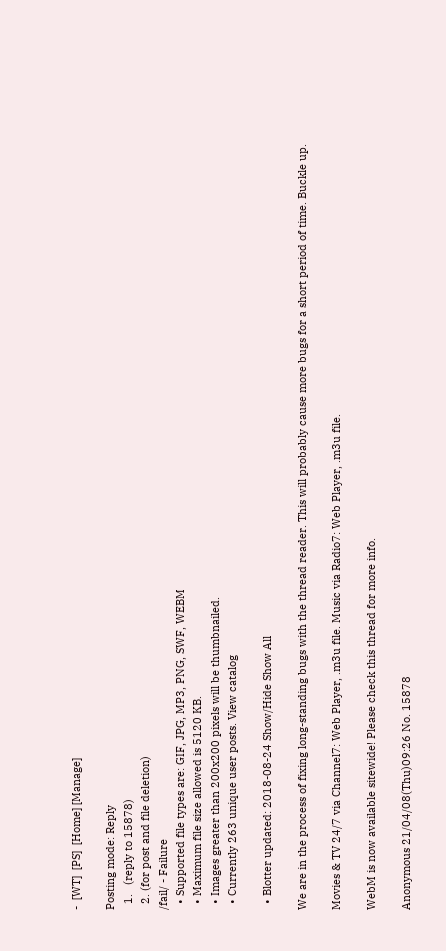-  [WT]  [PS]  [Home] [Manage]

Posting mode: Reply
  1.   (reply to 15878)
  2. (for post and file deletion)
/fail/ - Failure
  • Supported file types are: GIF, JPG, MP3, PNG, SWF, WEBM
  • Maximum file size allowed is 5120 KB.
  • Images greater than 200x200 pixels will be thumbnailed.
  • Currently 263 unique user posts. View catalog

  • Blotter updated: 2018-08-24 Show/Hide Show All

We are in the process of fixing long-standing bugs with the thread reader. This will probably cause more bugs for a short period of time. Buckle up.

Movies & TV 24/7 via Channel7: Web Player, .m3u file. Music via Radio7: Web Player, .m3u file.

WebM is now available sitewide! Please check this thread for more info.

Anonymous 21/04/08(Thu)09:26 No. 15878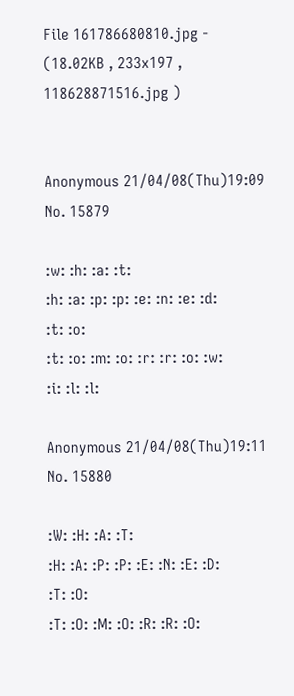File 161786680810.jpg - (18.02KB , 233x197 , 118628871516.jpg )


Anonymous 21/04/08(Thu)19:09 No. 15879

:w: :h: :a: :t:
:h: :a: :p: :p: :e: :n: :e: :d:
:t: :o:
:t: :o: :m: :o: :r: :r: :o: :w:
:i: :l: :l:

Anonymous 21/04/08(Thu)19:11 No. 15880

:W: :H: :A: :T:
:H: :A: :P: :P: :E: :N: :E: :D:
:T: :O:
:T: :O: :M: :O: :R: :R: :O: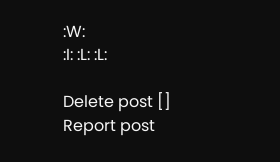:W:
:I: :L: :L:

Delete post []
Report post